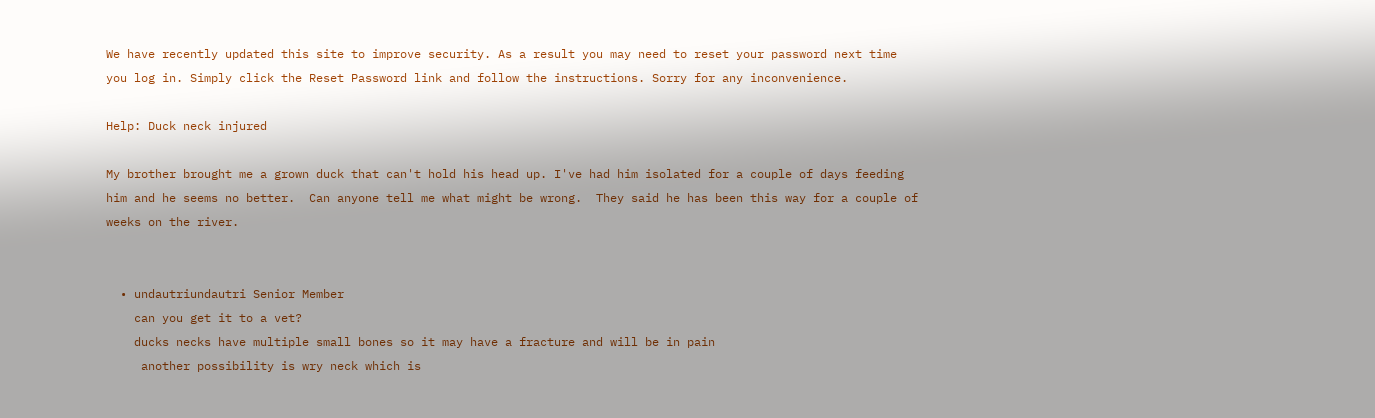We have recently updated this site to improve security. As a result you may need to reset your password next time you log in. Simply click the Reset Password link and follow the instructions. Sorry for any inconvenience.

Help: Duck neck injured

My brother brought me a grown duck that can't hold his head up. I've had him isolated for a couple of days feeding him and he seems no better.  Can anyone tell me what might be wrong.  They said he has been this way for a couple of weeks on the river.


  • undautriundautri Senior Member
    can you get it to a vet?
    ducks necks have multiple small bones so it may have a fracture and will be in pain
     another possibility is wry neck which is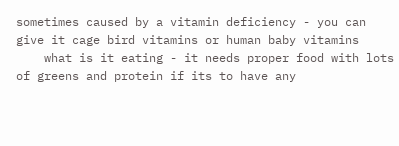sometimes caused by a vitamin deficiency - you can give it cage bird vitamins or human baby vitamins
    what is it eating - it needs proper food with lots of greens and protein if its to have any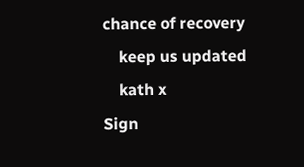chance of recovery
    keep us updated
    kath x
Sign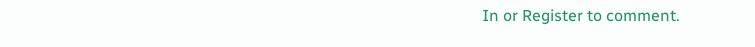In or Register to comment.